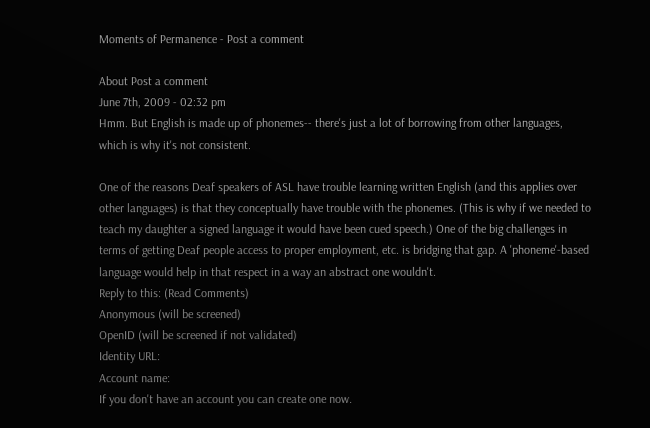Moments of Permanence - Post a comment

About Post a comment
June 7th, 2009 - 02:32 pm
Hmm. But English is made up of phonemes-- there's just a lot of borrowing from other languages, which is why it's not consistent.

One of the reasons Deaf speakers of ASL have trouble learning written English (and this applies over other languages) is that they conceptually have trouble with the phonemes. (This is why if we needed to teach my daughter a signed language it would have been cued speech.) One of the big challenges in terms of getting Deaf people access to proper employment, etc. is bridging that gap. A 'phoneme'-based language would help in that respect in a way an abstract one wouldn't.
Reply to this: (Read Comments)
Anonymous (will be screened)
OpenID (will be screened if not validated)
Identity URL:
Account name:
If you don't have an account you can create one now.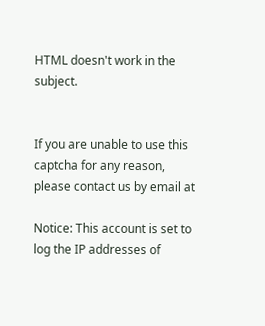HTML doesn't work in the subject.


If you are unable to use this captcha for any reason, please contact us by email at

Notice: This account is set to log the IP addresses of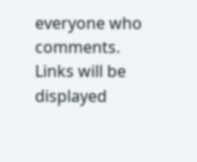everyone who comments.
Links will be displayed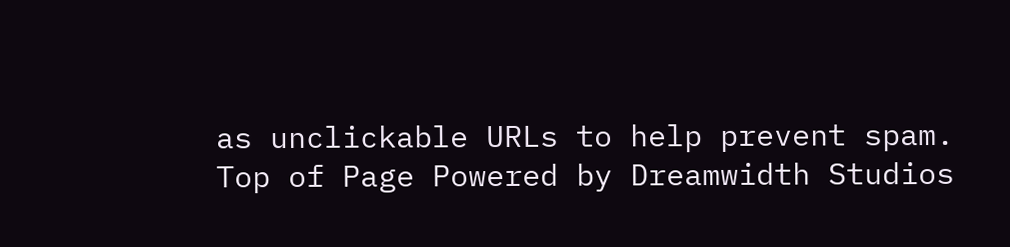as unclickable URLs to help prevent spam.
Top of Page Powered by Dreamwidth Studios